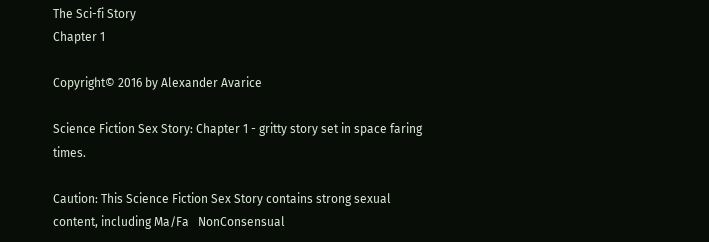The Sci-fi Story
Chapter 1

Copyright© 2016 by Alexander Avarice

Science Fiction Sex Story: Chapter 1 - gritty story set in space faring times.

Caution: This Science Fiction Sex Story contains strong sexual content, including Ma/Fa   NonConsensual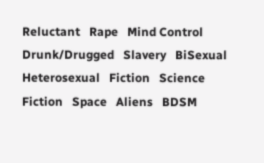Reluctant   Rape   Mind Control   Drunk/Drugged   Slavery   BiSexual   Heterosexual   Fiction   Science Fiction   Space   Aliens   BDSM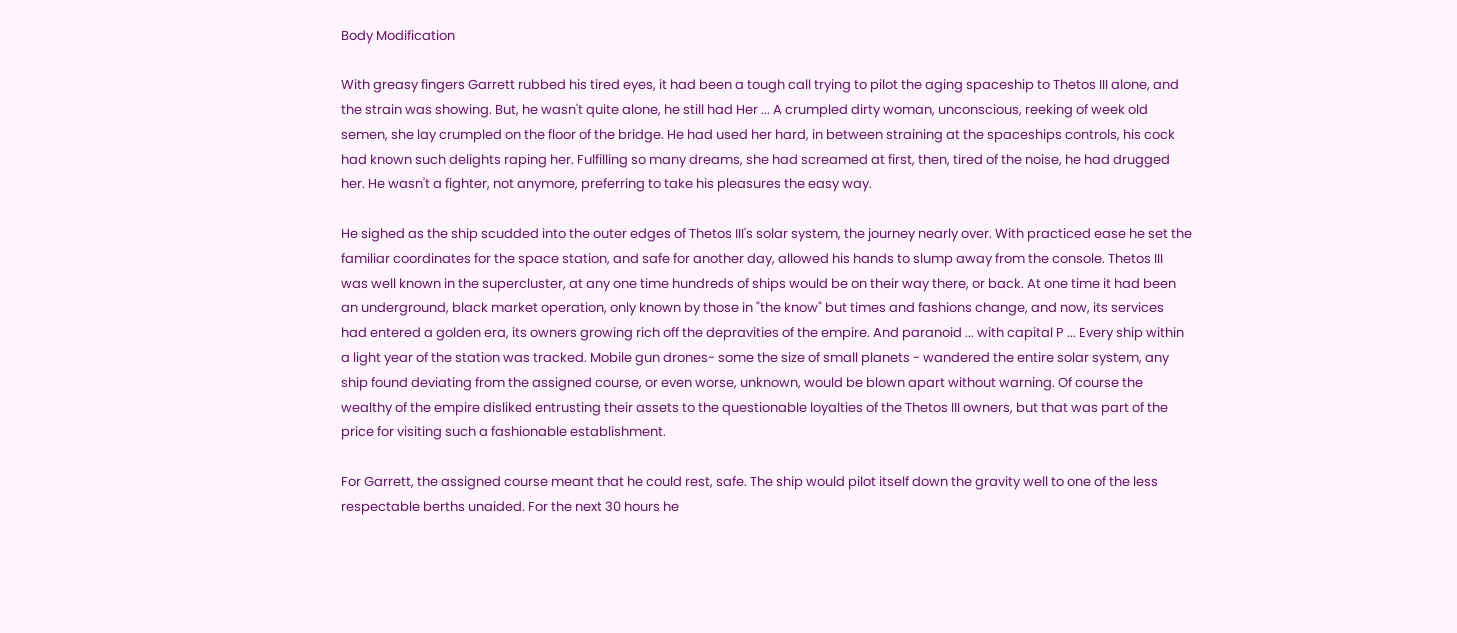Body Modification

With greasy fingers Garrett rubbed his tired eyes, it had been a tough call trying to pilot the aging spaceship to Thetos III alone, and the strain was showing. But, he wasn't quite alone, he still had Her ... A crumpled dirty woman, unconscious, reeking of week old semen, she lay crumpled on the floor of the bridge. He had used her hard, in between straining at the spaceships controls, his cock had known such delights raping her. Fulfilling so many dreams, she had screamed at first, then, tired of the noise, he had drugged her. He wasn't a fighter, not anymore, preferring to take his pleasures the easy way.

He sighed as the ship scudded into the outer edges of Thetos III's solar system, the journey nearly over. With practiced ease he set the familiar coordinates for the space station, and safe for another day, allowed his hands to slump away from the console. Thetos III was well known in the supercluster, at any one time hundreds of ships would be on their way there, or back. At one time it had been an underground, black market operation, only known by those in "the know" but times and fashions change, and now, its services had entered a golden era, its owners growing rich off the depravities of the empire. And paranoid ... with capital P ... Every ship within a light year of the station was tracked. Mobile gun drones- some the size of small planets - wandered the entire solar system, any ship found deviating from the assigned course, or even worse, unknown, would be blown apart without warning. Of course the wealthy of the empire disliked entrusting their assets to the questionable loyalties of the Thetos III owners, but that was part of the price for visiting such a fashionable establishment.

For Garrett, the assigned course meant that he could rest, safe. The ship would pilot itself down the gravity well to one of the less respectable berths unaided. For the next 30 hours he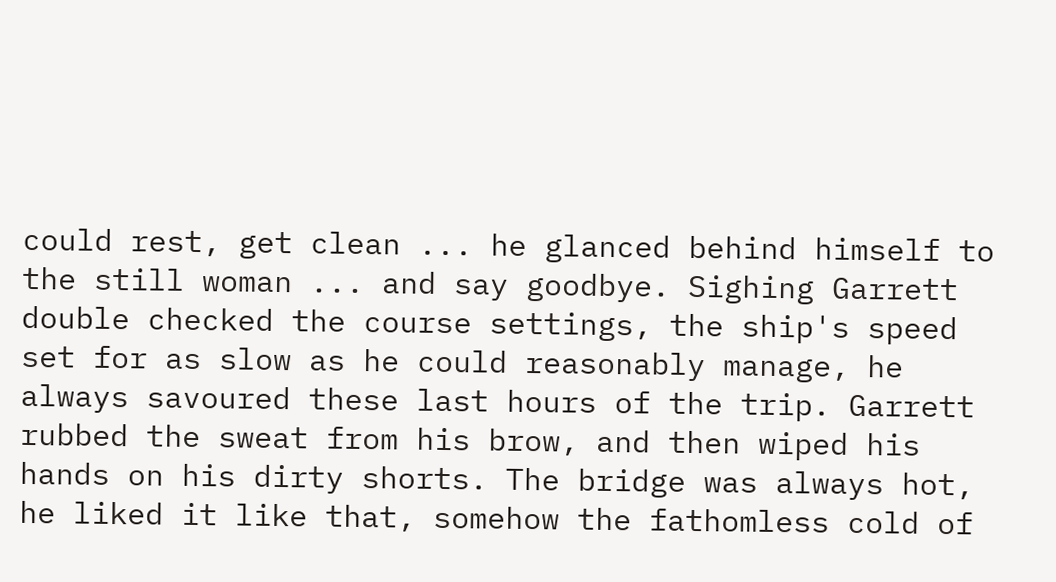could rest, get clean ... he glanced behind himself to the still woman ... and say goodbye. Sighing Garrett double checked the course settings, the ship's speed set for as slow as he could reasonably manage, he always savoured these last hours of the trip. Garrett rubbed the sweat from his brow, and then wiped his hands on his dirty shorts. The bridge was always hot, he liked it like that, somehow the fathomless cold of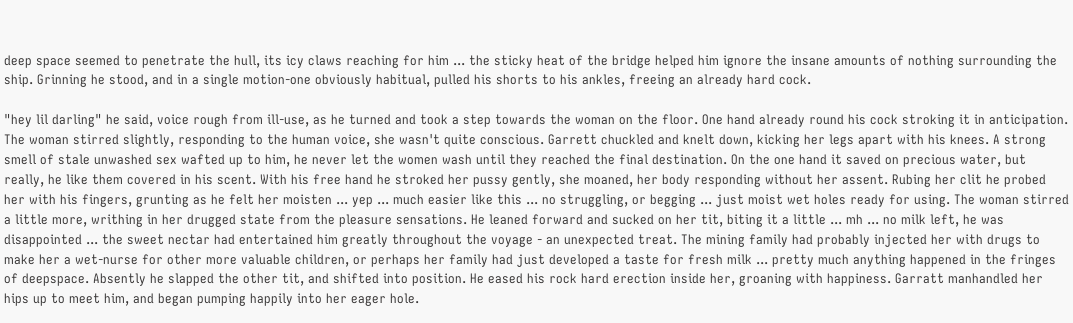deep space seemed to penetrate the hull, its icy claws reaching for him ... the sticky heat of the bridge helped him ignore the insane amounts of nothing surrounding the ship. Grinning he stood, and in a single motion-one obviously habitual, pulled his shorts to his ankles, freeing an already hard cock.

"hey lil darling" he said, voice rough from ill-use, as he turned and took a step towards the woman on the floor. One hand already round his cock stroking it in anticipation. The woman stirred slightly, responding to the human voice, she wasn't quite conscious. Garrett chuckled and knelt down, kicking her legs apart with his knees. A strong smell of stale unwashed sex wafted up to him, he never let the women wash until they reached the final destination. On the one hand it saved on precious water, but really, he like them covered in his scent. With his free hand he stroked her pussy gently, she moaned, her body responding without her assent. Rubing her clit he probed her with his fingers, grunting as he felt her moisten ... yep ... much easier like this ... no struggling, or begging ... just moist wet holes ready for using. The woman stirred a little more, writhing in her drugged state from the pleasure sensations. He leaned forward and sucked on her tit, biting it a little ... mh ... no milk left, he was disappointed ... the sweet nectar had entertained him greatly throughout the voyage - an unexpected treat. The mining family had probably injected her with drugs to make her a wet-nurse for other more valuable children, or perhaps her family had just developed a taste for fresh milk ... pretty much anything happened in the fringes of deepspace. Absently he slapped the other tit, and shifted into position. He eased his rock hard erection inside her, groaning with happiness. Garratt manhandled her hips up to meet him, and began pumping happily into her eager hole.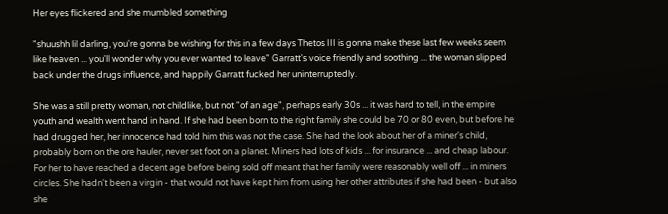Her eyes flickered and she mumbled something

"shuushh lil darling, you're gonna be wishing for this in a few days Thetos III is gonna make these last few weeks seem like heaven ... you'll wonder why you ever wanted to leave" Garratt's voice friendly and soothing ... the woman slipped back under the drugs influence, and happily Garratt fucked her uninterruptedly.

She was a still pretty woman, not childlike, but not "of an age", perhaps early 30s ... it was hard to tell, in the empire youth and wealth went hand in hand. If she had been born to the right family she could be 70 or 80 even, but before he had drugged her, her innocence had told him this was not the case. She had the look about her of a miner's child, probably born on the ore hauler, never set foot on a planet. Miners had lots of kids ... for insurance ... and cheap labour. For her to have reached a decent age before being sold off meant that her family were reasonably well off ... in miners circles. She hadn't been a virgin - that would not have kept him from using her other attributes if she had been - but also she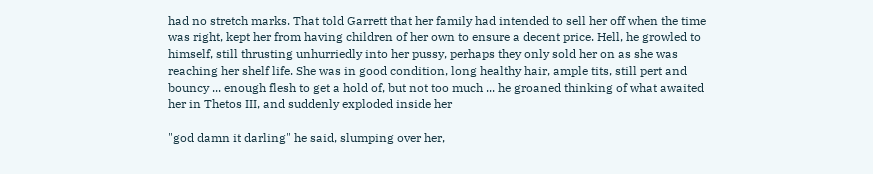had no stretch marks. That told Garrett that her family had intended to sell her off when the time was right, kept her from having children of her own to ensure a decent price. Hell, he growled to himself, still thrusting unhurriedly into her pussy, perhaps they only sold her on as she was reaching her shelf life. She was in good condition, long healthy hair, ample tits, still pert and bouncy ... enough flesh to get a hold of, but not too much ... he groaned thinking of what awaited her in Thetos III, and suddenly exploded inside her

"god damn it darling" he said, slumping over her,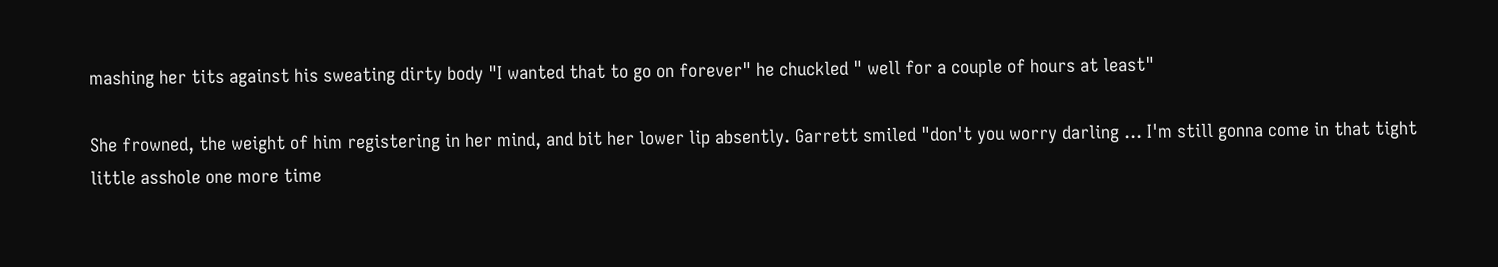mashing her tits against his sweating dirty body "I wanted that to go on forever" he chuckled " well for a couple of hours at least"

She frowned, the weight of him registering in her mind, and bit her lower lip absently. Garrett smiled "don't you worry darling ... I'm still gonna come in that tight little asshole one more time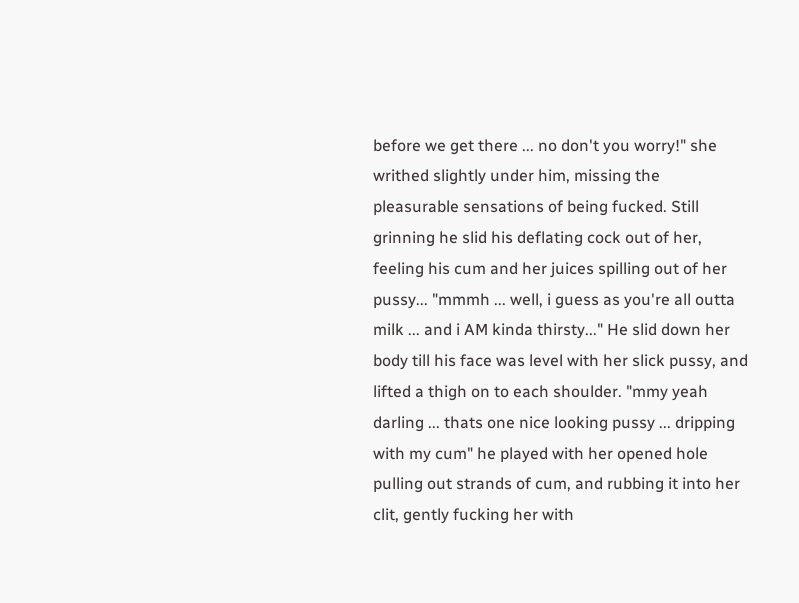before we get there ... no don't you worry!" she writhed slightly under him, missing the pleasurable sensations of being fucked. Still grinning he slid his deflating cock out of her, feeling his cum and her juices spilling out of her pussy... "mmmh ... well, i guess as you're all outta milk ... and i AM kinda thirsty..." He slid down her body till his face was level with her slick pussy, and lifted a thigh on to each shoulder. "mmy yeah darling ... thats one nice looking pussy ... dripping with my cum" he played with her opened hole pulling out strands of cum, and rubbing it into her clit, gently fucking her with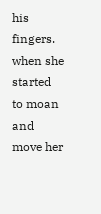his fingers. when she started to moan and move her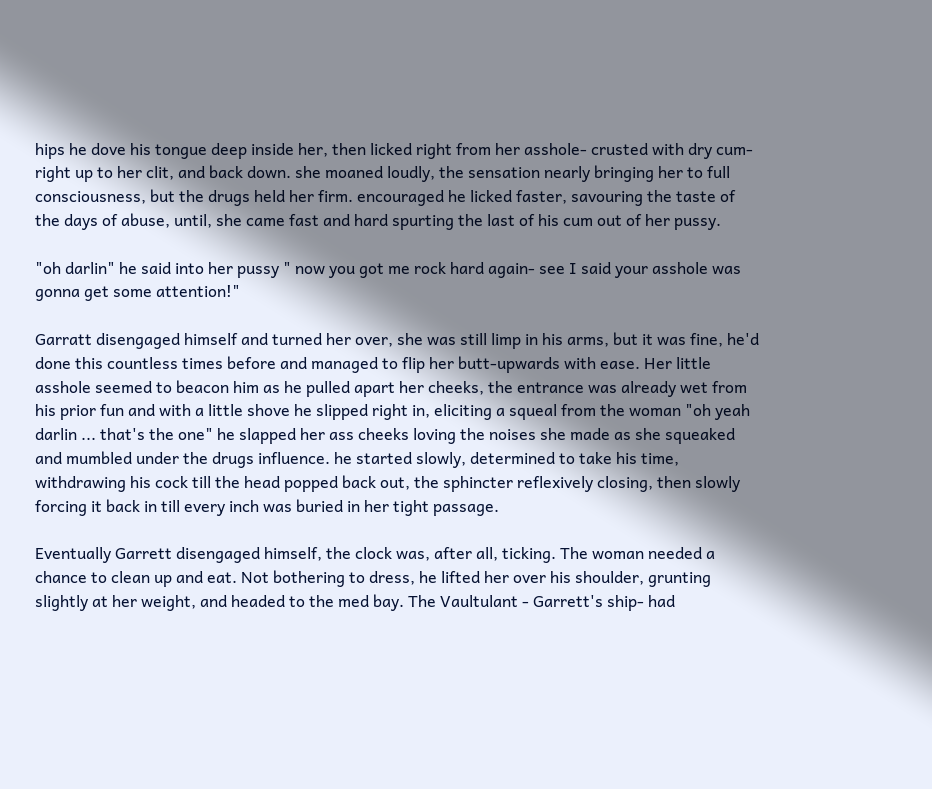hips he dove his tongue deep inside her, then licked right from her asshole- crusted with dry cum- right up to her clit, and back down. she moaned loudly, the sensation nearly bringing her to full consciousness, but the drugs held her firm. encouraged he licked faster, savouring the taste of the days of abuse, until, she came fast and hard spurting the last of his cum out of her pussy.

"oh darlin" he said into her pussy " now you got me rock hard again- see I said your asshole was gonna get some attention!"

Garratt disengaged himself and turned her over, she was still limp in his arms, but it was fine, he'd done this countless times before and managed to flip her butt-upwards with ease. Her little asshole seemed to beacon him as he pulled apart her cheeks, the entrance was already wet from his prior fun and with a little shove he slipped right in, eliciting a squeal from the woman "oh yeah darlin ... that's the one" he slapped her ass cheeks loving the noises she made as she squeaked and mumbled under the drugs influence. he started slowly, determined to take his time, withdrawing his cock till the head popped back out, the sphincter reflexively closing, then slowly forcing it back in till every inch was buried in her tight passage.

Eventually Garrett disengaged himself, the clock was, after all, ticking. The woman needed a chance to clean up and eat. Not bothering to dress, he lifted her over his shoulder, grunting slightly at her weight, and headed to the med bay. The Vaultulant - Garrett's ship- had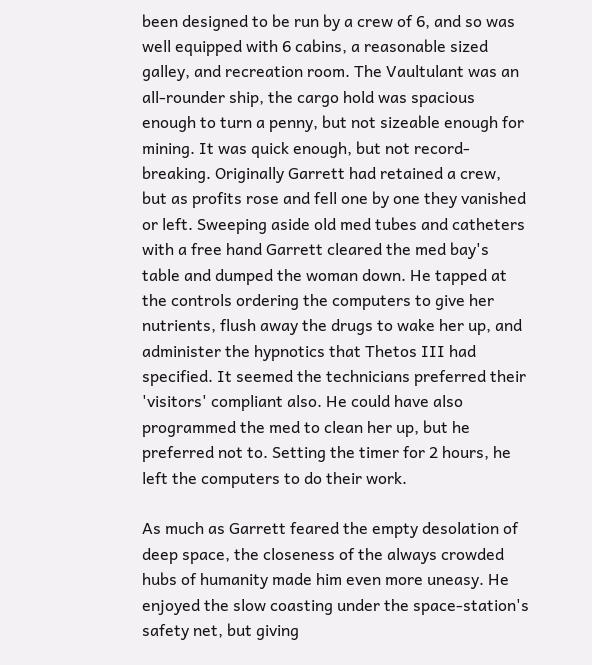been designed to be run by a crew of 6, and so was well equipped with 6 cabins, a reasonable sized galley, and recreation room. The Vaultulant was an all-rounder ship, the cargo hold was spacious enough to turn a penny, but not sizeable enough for mining. It was quick enough, but not record-breaking. Originally Garrett had retained a crew, but as profits rose and fell one by one they vanished or left. Sweeping aside old med tubes and catheters with a free hand Garrett cleared the med bay's table and dumped the woman down. He tapped at the controls ordering the computers to give her nutrients, flush away the drugs to wake her up, and administer the hypnotics that Thetos III had specified. It seemed the technicians preferred their 'visitors' compliant also. He could have also programmed the med to clean her up, but he preferred not to. Setting the timer for 2 hours, he left the computers to do their work.

As much as Garrett feared the empty desolation of deep space, the closeness of the always crowded hubs of humanity made him even more uneasy. He enjoyed the slow coasting under the space-station's safety net, but giving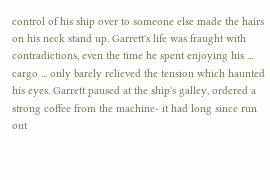control of his ship over to someone else made the hairs on his neck stand up. Garrett's life was fraught with contradictions, even the time he spent enjoying his ... cargo ... only barely relieved the tension which haunted his eyes. Garrett paused at the ship's galley, ordered a strong coffee from the machine- it had long since run out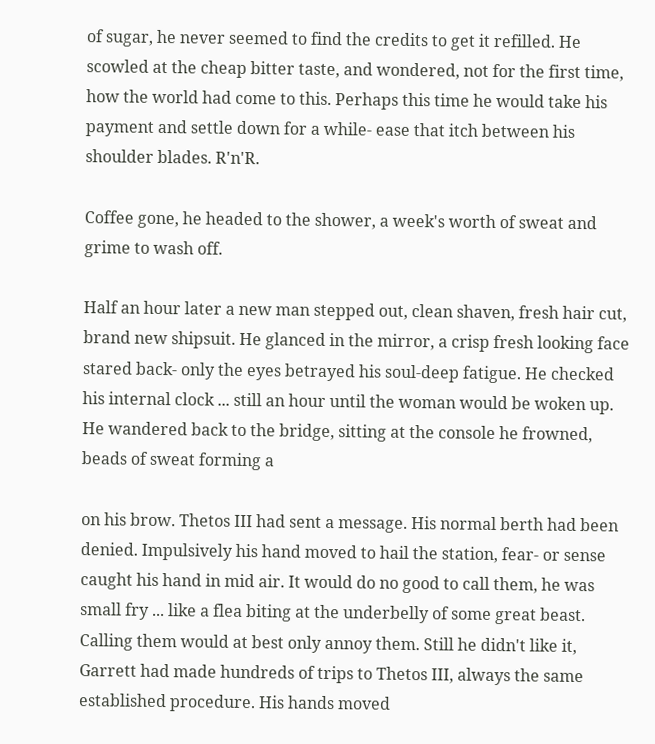of sugar, he never seemed to find the credits to get it refilled. He scowled at the cheap bitter taste, and wondered, not for the first time, how the world had come to this. Perhaps this time he would take his payment and settle down for a while- ease that itch between his shoulder blades. R'n'R.

Coffee gone, he headed to the shower, a week's worth of sweat and grime to wash off.

Half an hour later a new man stepped out, clean shaven, fresh hair cut, brand new shipsuit. He glanced in the mirror, a crisp fresh looking face stared back- only the eyes betrayed his soul-deep fatigue. He checked his internal clock ... still an hour until the woman would be woken up. He wandered back to the bridge, sitting at the console he frowned, beads of sweat forming a

on his brow. Thetos III had sent a message. His normal berth had been denied. Impulsively his hand moved to hail the station, fear- or sense caught his hand in mid air. It would do no good to call them, he was small fry ... like a flea biting at the underbelly of some great beast. Calling them would at best only annoy them. Still he didn't like it, Garrett had made hundreds of trips to Thetos III, always the same established procedure. His hands moved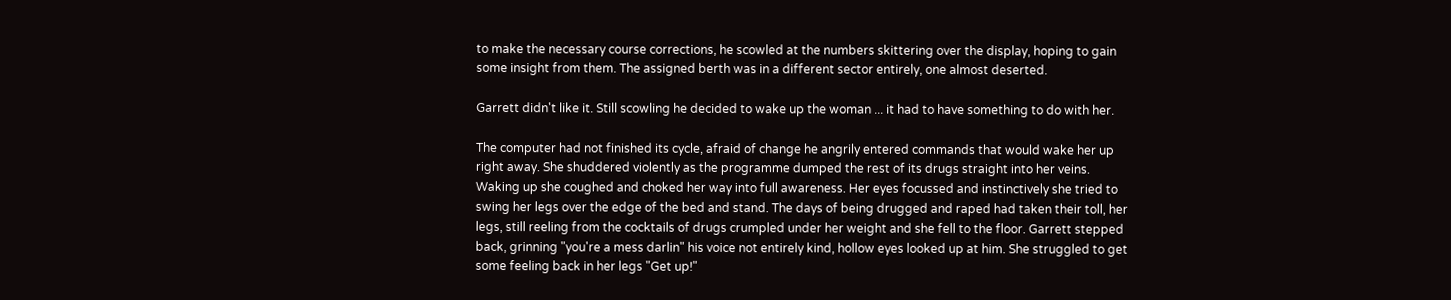to make the necessary course corrections, he scowled at the numbers skittering over the display, hoping to gain some insight from them. The assigned berth was in a different sector entirely, one almost deserted.

Garrett didn't like it. Still scowling he decided to wake up the woman ... it had to have something to do with her.

The computer had not finished its cycle, afraid of change he angrily entered commands that would wake her up right away. She shuddered violently as the programme dumped the rest of its drugs straight into her veins. Waking up she coughed and choked her way into full awareness. Her eyes focussed and instinctively she tried to swing her legs over the edge of the bed and stand. The days of being drugged and raped had taken their toll, her legs, still reeling from the cocktails of drugs crumpled under her weight and she fell to the floor. Garrett stepped back, grinning "you're a mess darlin" his voice not entirely kind, hollow eyes looked up at him. She struggled to get some feeling back in her legs "Get up!"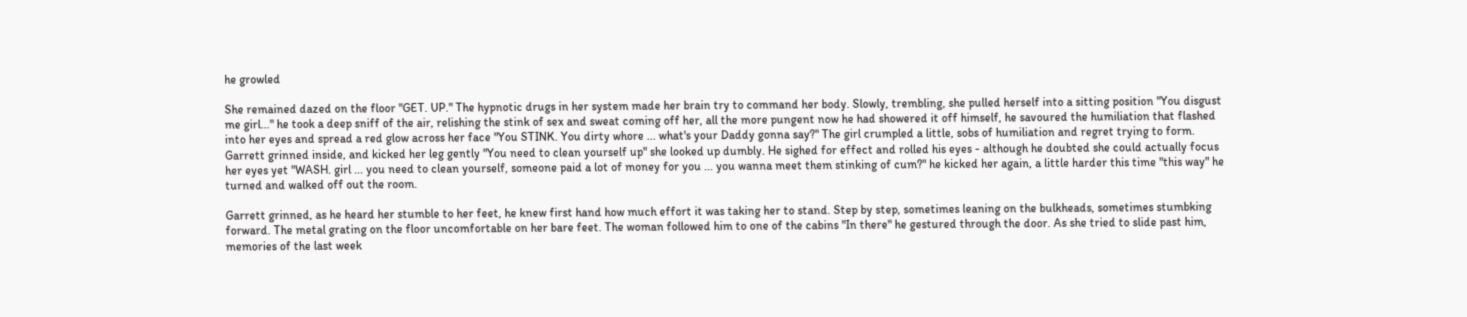he growled

She remained dazed on the floor "GET. UP." The hypnotic drugs in her system made her brain try to command her body. Slowly, trembling, she pulled herself into a sitting position "You disgust me girl..." he took a deep sniff of the air, relishing the stink of sex and sweat coming off her, all the more pungent now he had showered it off himself, he savoured the humiliation that flashed into her eyes and spread a red glow across her face "You STINK. You dirty whore ... what's your Daddy gonna say?" The girl crumpled a little, sobs of humiliation and regret trying to form. Garrett grinned inside, and kicked her leg gently "You need to clean yourself up" she looked up dumbly. He sighed for effect and rolled his eyes - although he doubted she could actually focus her eyes yet "WASH. girl ... you need to clean yourself, someone paid a lot of money for you ... you wanna meet them stinking of cum?" he kicked her again, a little harder this time "this way" he turned and walked off out the room.

Garrett grinned, as he heard her stumble to her feet, he knew first hand how much effort it was taking her to stand. Step by step, sometimes leaning on the bulkheads, sometimes stumbking forward. The metal grating on the floor uncomfortable on her bare feet. The woman followed him to one of the cabins "In there" he gestured through the door. As she tried to slide past him, memories of the last week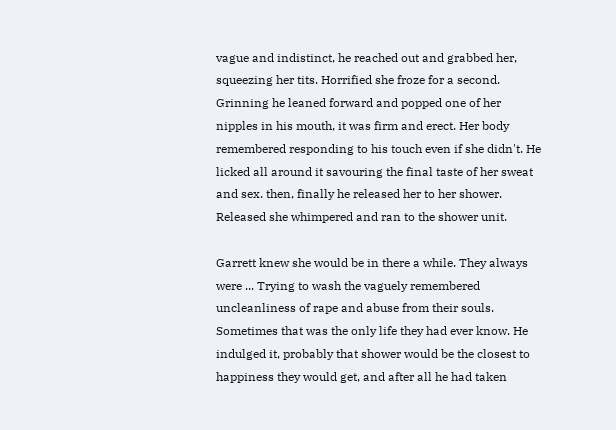vague and indistinct, he reached out and grabbed her, squeezing her tits. Horrified she froze for a second. Grinning he leaned forward and popped one of her nipples in his mouth, it was firm and erect. Her body remembered responding to his touch even if she didn't. He licked all around it savouring the final taste of her sweat and sex. then, finally he released her to her shower. Released she whimpered and ran to the shower unit.

Garrett knew she would be in there a while. They always were ... Trying to wash the vaguely remembered uncleanliness of rape and abuse from their souls. Sometimes that was the only life they had ever know. He indulged it, probably that shower would be the closest to happiness they would get, and after all he had taken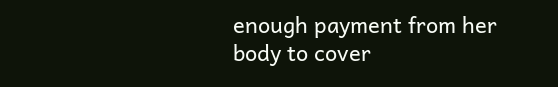enough payment from her body to cover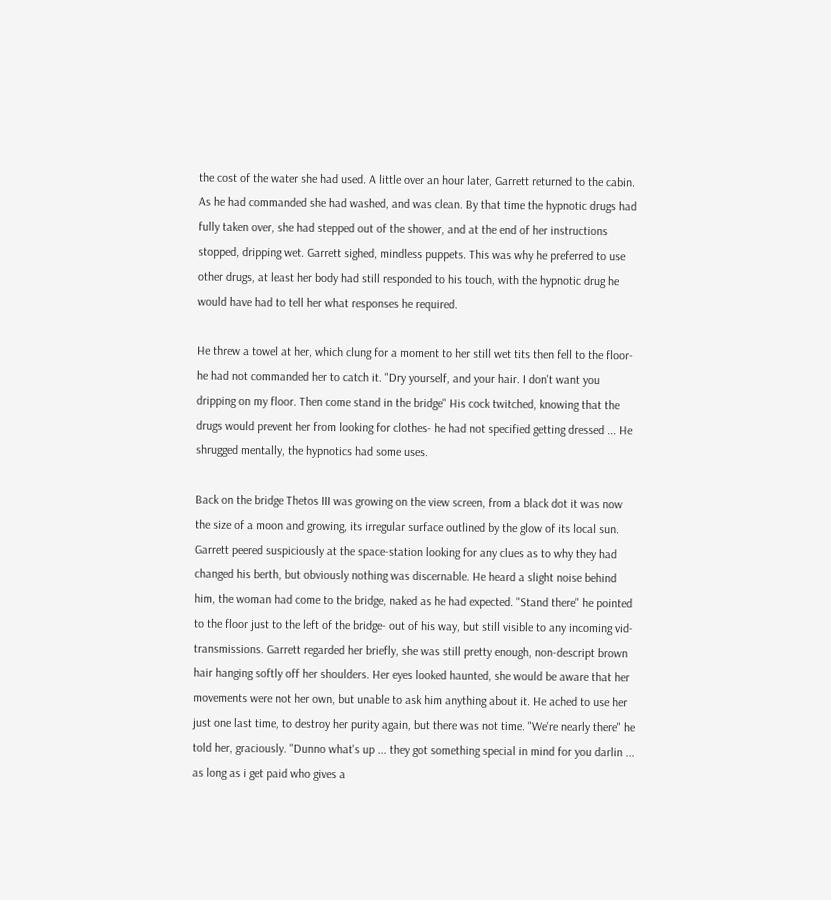the cost of the water she had used. A little over an hour later, Garrett returned to the cabin. As he had commanded she had washed, and was clean. By that time the hypnotic drugs had fully taken over, she had stepped out of the shower, and at the end of her instructions stopped, dripping wet. Garrett sighed, mindless puppets. This was why he preferred to use other drugs, at least her body had still responded to his touch, with the hypnotic drug he would have had to tell her what responses he required.

He threw a towel at her, which clung for a moment to her still wet tits then fell to the floor- he had not commanded her to catch it. "Dry yourself, and your hair. I don't want you dripping on my floor. Then come stand in the bridge" His cock twitched, knowing that the drugs would prevent her from looking for clothes- he had not specified getting dressed ... He shrugged mentally, the hypnotics had some uses.

Back on the bridge Thetos III was growing on the view screen, from a black dot it was now the size of a moon and growing, its irregular surface outlined by the glow of its local sun. Garrett peered suspiciously at the space-station looking for any clues as to why they had changed his berth, but obviously nothing was discernable. He heard a slight noise behind him, the woman had come to the bridge, naked as he had expected. "Stand there" he pointed to the floor just to the left of the bridge- out of his way, but still visible to any incoming vid-transmissions. Garrett regarded her briefly, she was still pretty enough, non-descript brown hair hanging softly off her shoulders. Her eyes looked haunted, she would be aware that her movements were not her own, but unable to ask him anything about it. He ached to use her just one last time, to destroy her purity again, but there was not time. "We're nearly there" he told her, graciously. "Dunno what's up ... they got something special in mind for you darlin ... as long as i get paid who gives a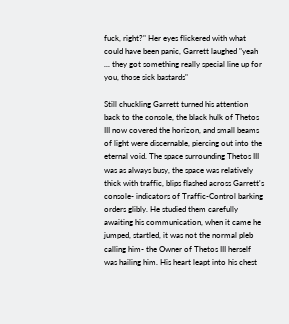fuck, right?" Her eyes flickered with what could have been panic, Garrett laughed "yeah ... they got something really special line up for you, those sick bastards"

Still chuckling Garrett turned his attention back to the console, the black hulk of Thetos III now covered the horizon, and small beams of light were discernable, piercing out into the eternal void. The space surrounding Thetos III was as always busy, the space was relatively thick with traffic, blips flashed across Garrett's console- indicators of Traffic-Control barking orders glibly. He studied them carefully awaiting his communication, when it came he jumped, startled, it was not the normal pleb calling him- the Owner of Thetos III herself was hailing him. His heart leapt into his chest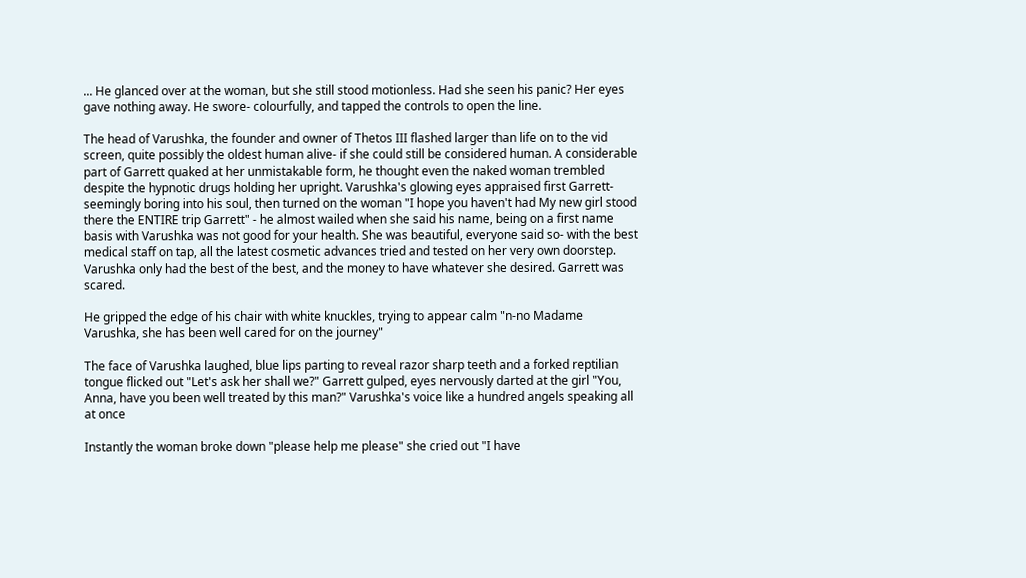... He glanced over at the woman, but she still stood motionless. Had she seen his panic? Her eyes gave nothing away. He swore- colourfully, and tapped the controls to open the line.

The head of Varushka, the founder and owner of Thetos III flashed larger than life on to the vid screen, quite possibly the oldest human alive- if she could still be considered human. A considerable part of Garrett quaked at her unmistakable form, he thought even the naked woman trembled despite the hypnotic drugs holding her upright. Varushka's glowing eyes appraised first Garrett- seemingly boring into his soul, then turned on the woman "I hope you haven't had My new girl stood there the ENTIRE trip Garrett" - he almost wailed when she said his name, being on a first name basis with Varushka was not good for your health. She was beautiful, everyone said so- with the best medical staff on tap, all the latest cosmetic advances tried and tested on her very own doorstep. Varushka only had the best of the best, and the money to have whatever she desired. Garrett was scared.

He gripped the edge of his chair with white knuckles, trying to appear calm "n-no Madame Varushka, she has been well cared for on the journey"

The face of Varushka laughed, blue lips parting to reveal razor sharp teeth and a forked reptilian tongue flicked out "Let's ask her shall we?" Garrett gulped, eyes nervously darted at the girl "You, Anna, have you been well treated by this man?" Varushka's voice like a hundred angels speaking all at once

Instantly the woman broke down "please help me please" she cried out "I have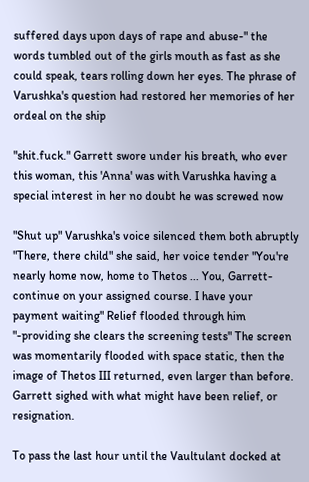suffered days upon days of rape and abuse-" the words tumbled out of the girls mouth as fast as she could speak, tears rolling down her eyes. The phrase of Varushka's question had restored her memories of her ordeal on the ship

"shit.fuck." Garrett swore under his breath, who ever this woman, this 'Anna' was with Varushka having a special interest in her no doubt he was screwed now

"Shut up" Varushka's voice silenced them both abruptly "There, there child" she said, her voice tender "You're nearly home now, home to Thetos ... You, Garrett- continue on your assigned course. I have your payment waiting" Relief flooded through him "-providing she clears the screening tests" The screen was momentarily flooded with space static, then the image of Thetos III returned, even larger than before. Garrett sighed with what might have been relief, or resignation.

To pass the last hour until the Vaultulant docked at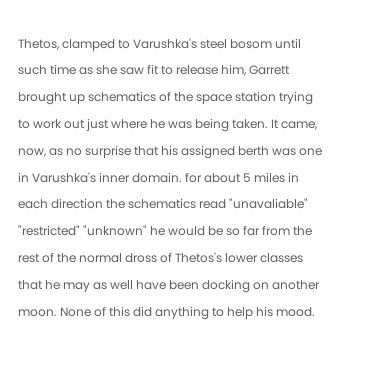Thetos, clamped to Varushka's steel bosom until such time as she saw fit to release him, Garrett brought up schematics of the space station trying to work out just where he was being taken. It came, now, as no surprise that his assigned berth was one in Varushka's inner domain. for about 5 miles in each direction the schematics read "unavaliable" "restricted" "unknown" he would be so far from the rest of the normal dross of Thetos's lower classes that he may as well have been docking on another moon. None of this did anything to help his mood.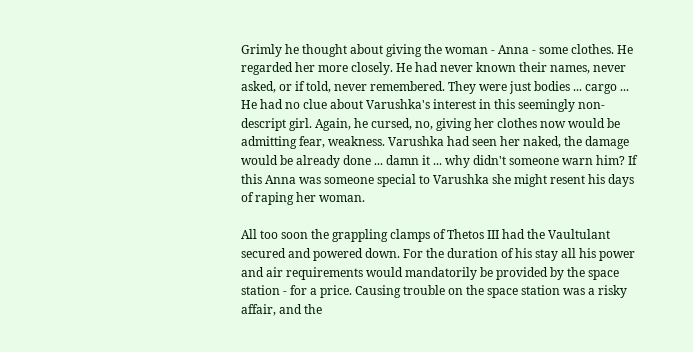Grimly he thought about giving the woman - Anna - some clothes. He regarded her more closely. He had never known their names, never asked, or if told, never remembered. They were just bodies ... cargo ... He had no clue about Varushka's interest in this seemingly non-descript girl. Again, he cursed, no, giving her clothes now would be admitting fear, weakness. Varushka had seen her naked, the damage would be already done ... damn it ... why didn't someone warn him? If this Anna was someone special to Varushka she might resent his days of raping her woman.

All too soon the grappling clamps of Thetos III had the Vaultulant secured and powered down. For the duration of his stay all his power and air requirements would mandatorily be provided by the space station - for a price. Causing trouble on the space station was a risky affair, and the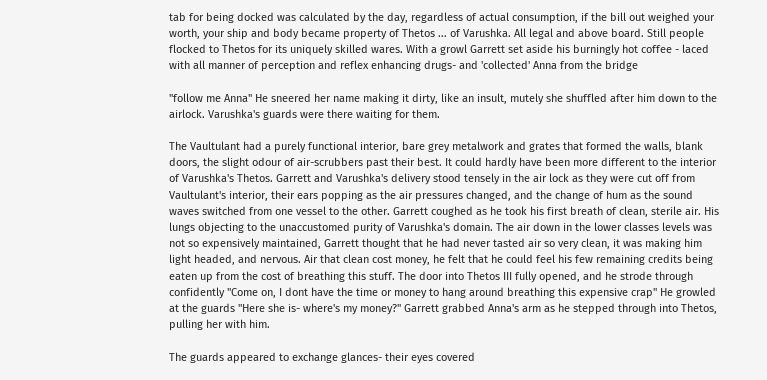tab for being docked was calculated by the day, regardless of actual consumption, if the bill out weighed your worth, your ship and body became property of Thetos ... of Varushka. All legal and above board. Still people flocked to Thetos for its uniquely skilled wares. With a growl Garrett set aside his burningly hot coffee - laced with all manner of perception and reflex enhancing drugs- and 'collected' Anna from the bridge

"follow me Anna" He sneered her name making it dirty, like an insult, mutely she shuffled after him down to the airlock. Varushka's guards were there waiting for them.

The Vaultulant had a purely functional interior, bare grey metalwork and grates that formed the walls, blank doors, the slight odour of air-scrubbers past their best. It could hardly have been more different to the interior of Varushka's Thetos. Garrett and Varushka's delivery stood tensely in the air lock as they were cut off from Vaultulant's interior, their ears popping as the air pressures changed, and the change of hum as the sound waves switched from one vessel to the other. Garrett coughed as he took his first breath of clean, sterile air. His lungs objecting to the unaccustomed purity of Varushka's domain. The air down in the lower classes levels was not so expensively maintained, Garrett thought that he had never tasted air so very clean, it was making him light headed, and nervous. Air that clean cost money, he felt that he could feel his few remaining credits being eaten up from the cost of breathing this stuff. The door into Thetos III fully opened, and he strode through confidently "Come on, I dont have the time or money to hang around breathing this expensive crap" He growled at the guards "Here she is- where's my money?" Garrett grabbed Anna's arm as he stepped through into Thetos, pulling her with him.

The guards appeared to exchange glances- their eyes covered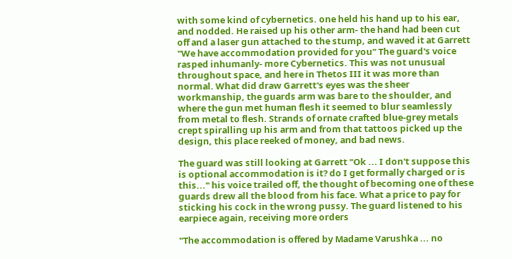with some kind of cybernetics. one held his hand up to his ear, and nodded. He raised up his other arm- the hand had been cut off and a laser gun attached to the stump, and waved it at Garrett "We have accommodation provided for you" The guard's voice rasped inhumanly- more Cybernetics. This was not unusual throughout space, and here in Thetos III it was more than normal. What did draw Garrett's eyes was the sheer workmanship, the guards arm was bare to the shoulder, and where the gun met human flesh it seemed to blur seamlessly from metal to flesh. Strands of ornate crafted blue-grey metals crept spiralling up his arm and from that tattoos picked up the design, this place reeked of money, and bad news.

The guard was still looking at Garrett "Ok ... I don't suppose this is optional accommodation is it? do I get formally charged or is this..." his voice trailed off, the thought of becoming one of these guards drew all the blood from his face. What a price to pay for sticking his cock in the wrong pussy. The guard listened to his earpiece again, receiving more orders

"The accommodation is offered by Madame Varushka ... no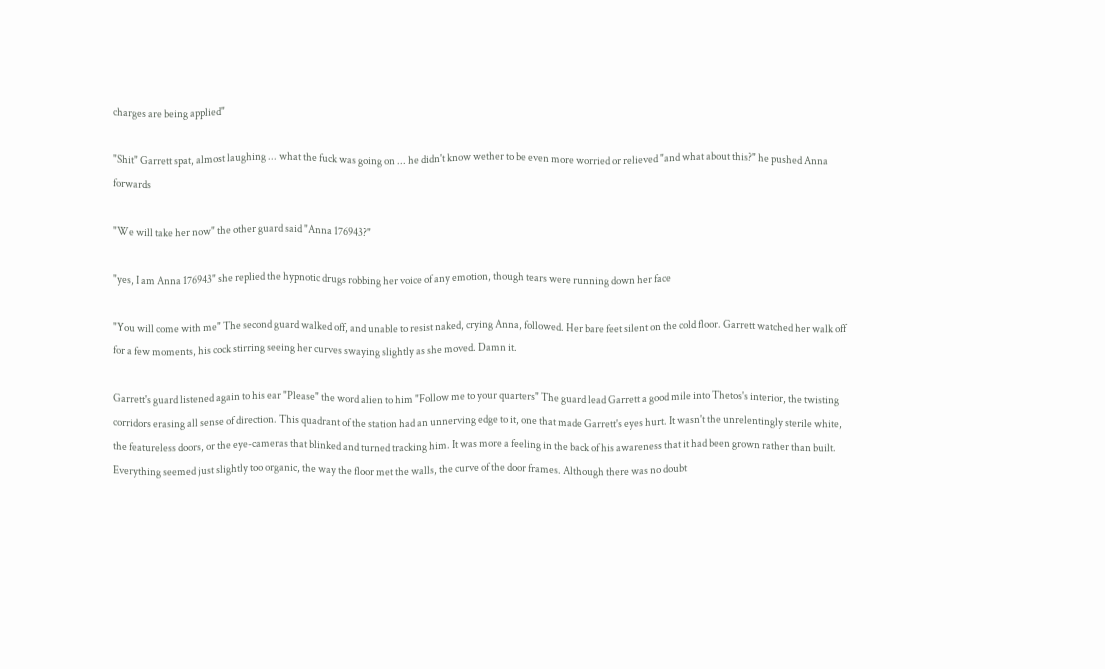charges are being applied"

"Shit" Garrett spat, almost laughing ... what the fuck was going on ... he didn't know wether to be even more worried or relieved "and what about this?" he pushed Anna forwards

"We will take her now" the other guard said "Anna 176943?"

"yes, I am Anna 176943" she replied the hypnotic drugs robbing her voice of any emotion, though tears were running down her face

"You will come with me" The second guard walked off, and unable to resist naked, crying Anna, followed. Her bare feet silent on the cold floor. Garrett watched her walk off for a few moments, his cock stirring seeing her curves swaying slightly as she moved. Damn it.

Garrett's guard listened again to his ear "Please" the word alien to him "Follow me to your quarters" The guard lead Garrett a good mile into Thetos's interior, the twisting corridors erasing all sense of direction. This quadrant of the station had an unnerving edge to it, one that made Garrett's eyes hurt. It wasn't the unrelentingly sterile white, the featureless doors, or the eye-cameras that blinked and turned tracking him. It was more a feeling in the back of his awareness that it had been grown rather than built. Everything seemed just slightly too organic, the way the floor met the walls, the curve of the door frames. Although there was no doubt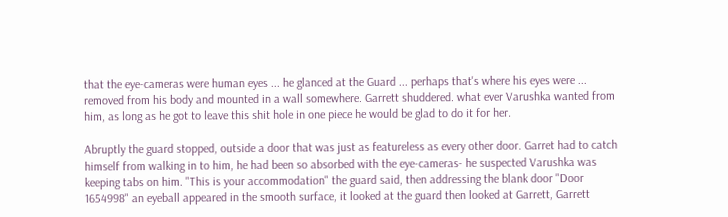that the eye-cameras were human eyes ... he glanced at the Guard ... perhaps that's where his eyes were ... removed from his body and mounted in a wall somewhere. Garrett shuddered. what ever Varushka wanted from him, as long as he got to leave this shit hole in one piece he would be glad to do it for her.

Abruptly the guard stopped, outside a door that was just as featureless as every other door. Garret had to catch himself from walking in to him, he had been so absorbed with the eye-cameras- he suspected Varushka was keeping tabs on him. "This is your accommodation" the guard said, then addressing the blank door "Door 1654998" an eyeball appeared in the smooth surface, it looked at the guard then looked at Garrett, Garrett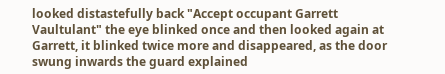looked distastefully back "Accept occupant Garrett Vaultulant" the eye blinked once and then looked again at Garrett, it blinked twice more and disappeared, as the door swung inwards the guard explained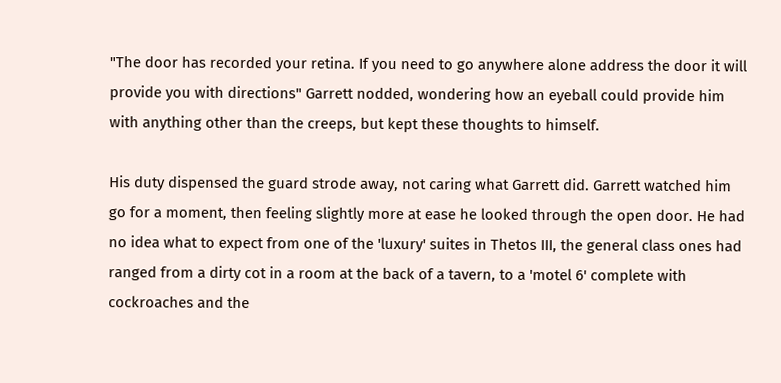"The door has recorded your retina. If you need to go anywhere alone address the door it will provide you with directions" Garrett nodded, wondering how an eyeball could provide him with anything other than the creeps, but kept these thoughts to himself.

His duty dispensed the guard strode away, not caring what Garrett did. Garrett watched him go for a moment, then feeling slightly more at ease he looked through the open door. He had no idea what to expect from one of the 'luxury' suites in Thetos III, the general class ones had ranged from a dirty cot in a room at the back of a tavern, to a 'motel 6' complete with cockroaches and the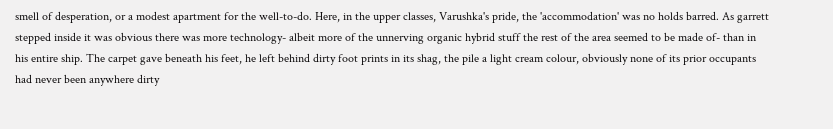smell of desperation, or a modest apartment for the well-to-do. Here, in the upper classes, Varushka's pride, the 'accommodation' was no holds barred. As garrett stepped inside it was obvious there was more technology- albeit more of the unnerving organic hybrid stuff the rest of the area seemed to be made of- than in his entire ship. The carpet gave beneath his feet, he left behind dirty foot prints in its shag, the pile a light cream colour, obviously none of its prior occupants had never been anywhere dirty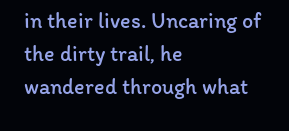in their lives. Uncaring of the dirty trail, he wandered through what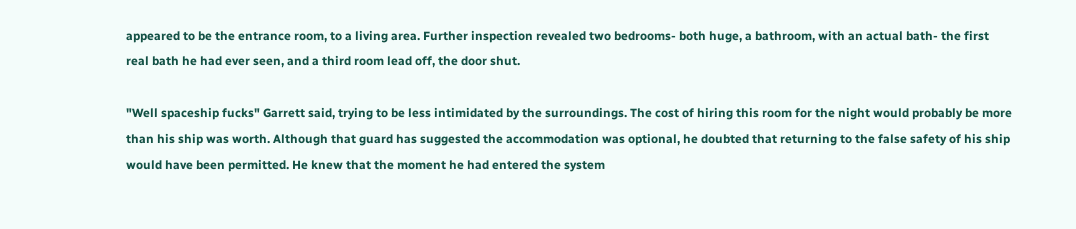appeared to be the entrance room, to a living area. Further inspection revealed two bedrooms- both huge, a bathroom, with an actual bath- the first real bath he had ever seen, and a third room lead off, the door shut.

"Well spaceship fucks" Garrett said, trying to be less intimidated by the surroundings. The cost of hiring this room for the night would probably be more than his ship was worth. Although that guard has suggested the accommodation was optional, he doubted that returning to the false safety of his ship would have been permitted. He knew that the moment he had entered the system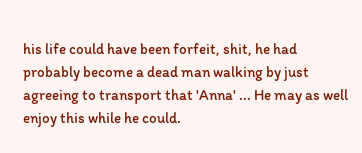his life could have been forfeit, shit, he had probably become a dead man walking by just agreeing to transport that 'Anna' ... He may as well enjoy this while he could.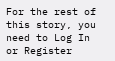For the rest of this story, you need to Log In or Register